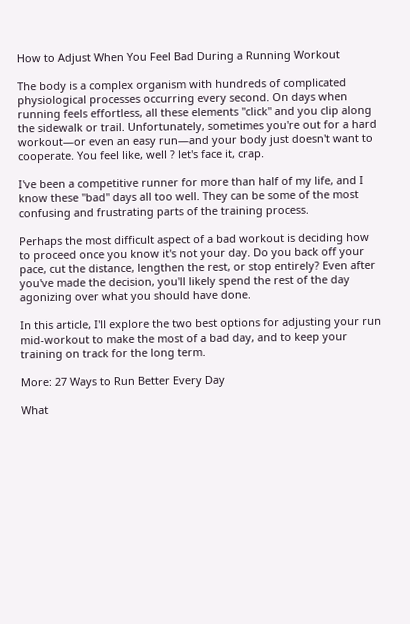How to Adjust When You Feel Bad During a Running Workout

The body is a complex organism with hundreds of complicated physiological processes occurring every second. On days when running feels effortless, all these elements "click" and you clip along the sidewalk or trail. Unfortunately, sometimes you're out for a hard workout—or even an easy run—and your body just doesn't want to cooperate. You feel like, well ? let's face it, crap.

I've been a competitive runner for more than half of my life, and I know these "bad" days all too well. They can be some of the most confusing and frustrating parts of the training process.

Perhaps the most difficult aspect of a bad workout is deciding how to proceed once you know it's not your day. Do you back off your pace, cut the distance, lengthen the rest, or stop entirely? Even after you've made the decision, you'll likely spend the rest of the day agonizing over what you should have done.

In this article, I'll explore the two best options for adjusting your run mid-workout to make the most of a bad day, and to keep your training on track for the long term.

More: 27 Ways to Run Better Every Day

What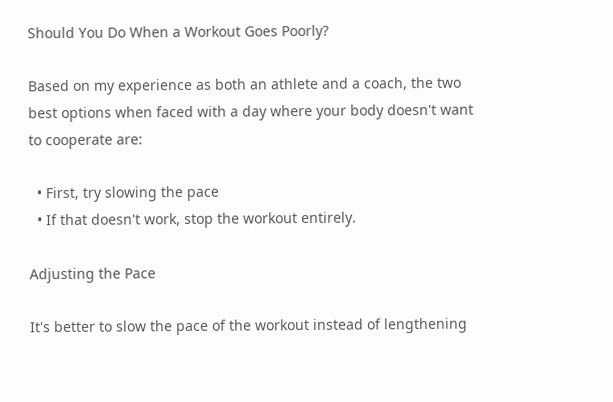Should You Do When a Workout Goes Poorly?

Based on my experience as both an athlete and a coach, the two best options when faced with a day where your body doesn't want to cooperate are:

  • First, try slowing the pace
  • If that doesn't work, stop the workout entirely.

Adjusting the Pace

It's better to slow the pace of the workout instead of lengthening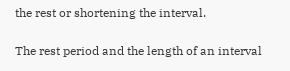the rest or shortening the interval.

The rest period and the length of an interval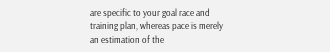are specific to your goal race and training plan, whereas pace is merely an estimation of the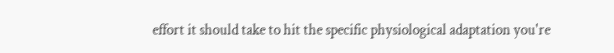effort it should take to hit the specific physiological adaptation you're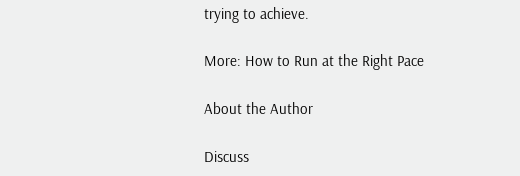trying to achieve.

More: How to Run at the Right Pace

About the Author

Discuss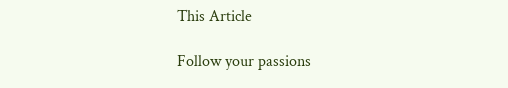This Article

Follow your passions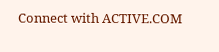Connect with ACTIVE.COM